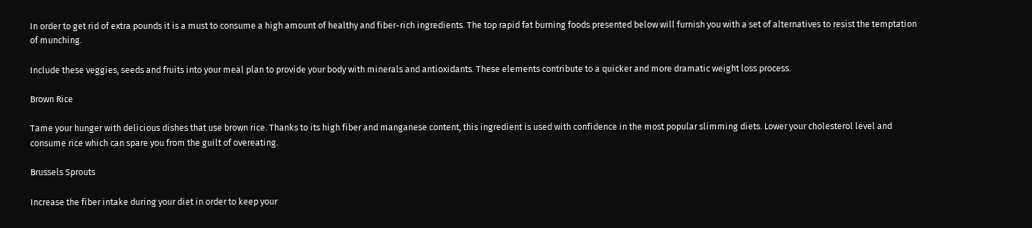In order to get rid of extra pounds it is a must to consume a high amount of healthy and fiber-rich ingredients. The top rapid fat burning foods presented below will furnish you with a set of alternatives to resist the temptation of munching.

Include these veggies, seeds and fruits into your meal plan to provide your body with minerals and antioxidants. These elements contribute to a quicker and more dramatic weight loss process.

Brown Rice

Tame your hunger with delicious dishes that use brown rice. Thanks to its high fiber and manganese content, this ingredient is used with confidence in the most popular slimming diets. Lower your cholesterol level and consume rice which can spare you from the guilt of overeating.

Brussels Sprouts

Increase the fiber intake during your diet in order to keep your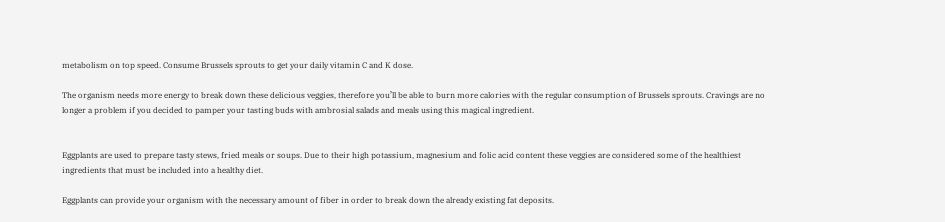metabolism on top speed. Consume Brussels sprouts to get your daily vitamin C and K dose.

The organism needs more energy to break down these delicious veggies, therefore you’ll be able to burn more calories with the regular consumption of Brussels sprouts. Cravings are no longer a problem if you decided to pamper your tasting buds with ambrosial salads and meals using this magical ingredient.


Eggplants are used to prepare tasty stews, fried meals or soups. Due to their high potassium, magnesium and folic acid content these veggies are considered some of the healthiest ingredients that must be included into a healthy diet.

Eggplants can provide your organism with the necessary amount of fiber in order to break down the already existing fat deposits.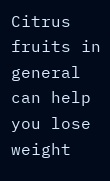Citrus fruits in general can help you lose weight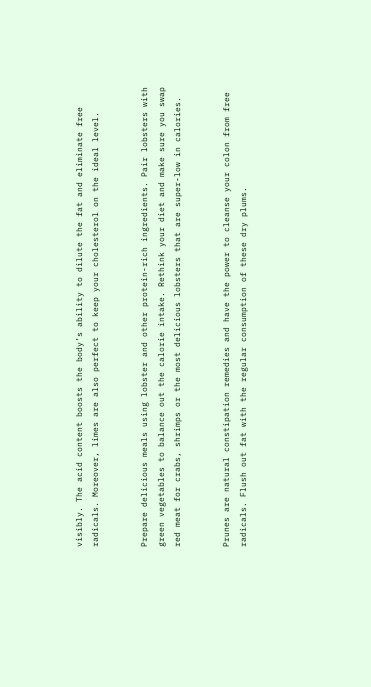visibly. The acid content boosts the body’s ability to dilute the fat and eliminate free radicals. Moreover, limes are also perfect to keep your cholesterol on the ideal level.


Prepare delicious meals using lobster and other protein-rich ingredients. Pair lobsters with green vegetables to balance out the calorie intake. Rethink your diet and make sure you swap red meat for crabs, shrimps or the most delicious lobsters that are super-low in calories.


Prunes are natural constipation remedies and have the power to cleanse your colon from free radicals. Flush out fat with the regular consumption of these dry plums.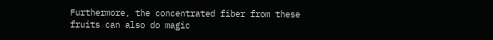Furthermore, the concentrated fiber from these fruits can also do magic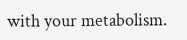with your metabolism.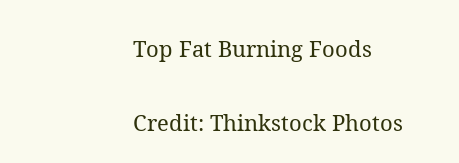Top Fat Burning Foods

Credit: Thinkstock Photos